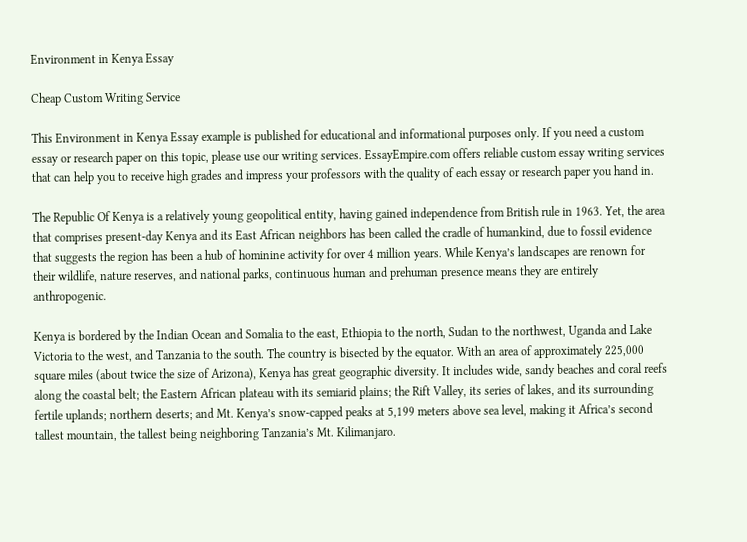Environment in Kenya Essay

Cheap Custom Writing Service

This Environment in Kenya Essay example is published for educational and informational purposes only. If you need a custom essay or research paper on this topic, please use our writing services. EssayEmpire.com offers reliable custom essay writing services that can help you to receive high grades and impress your professors with the quality of each essay or research paper you hand in.

The Republic Of Kenya is a relatively young geopolitical entity, having gained independence from British rule in 1963. Yet, the area that comprises present-day Kenya and its East African neighbors has been called the cradle of humankind, due to fossil evidence that suggests the region has been a hub of hominine activity for over 4 million years. While Kenya’s landscapes are renown for their wildlife, nature reserves, and national parks, continuous human and prehuman presence means they are entirely anthropogenic.

Kenya is bordered by the Indian Ocean and Somalia to the east, Ethiopia to the north, Sudan to the northwest, Uganda and Lake Victoria to the west, and Tanzania to the south. The country is bisected by the equator. With an area of approximately 225,000 square miles (about twice the size of Arizona), Kenya has great geographic diversity. It includes wide, sandy beaches and coral reefs along the coastal belt; the Eastern African plateau with its semiarid plains; the Rift Valley, its series of lakes, and its surrounding fertile uplands; northern deserts; and Mt. Kenya’s snow-capped peaks at 5,199 meters above sea level, making it Africa’s second tallest mountain, the tallest being neighboring Tanzania’s Mt. Kilimanjaro.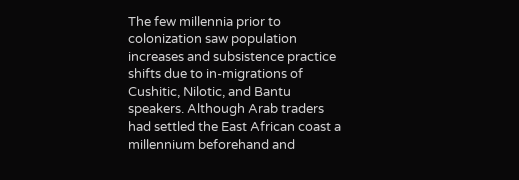The few millennia prior to colonization saw population increases and subsistence practice shifts due to in-migrations of Cushitic, Nilotic, and Bantu speakers. Although Arab traders had settled the East African coast a millennium beforehand and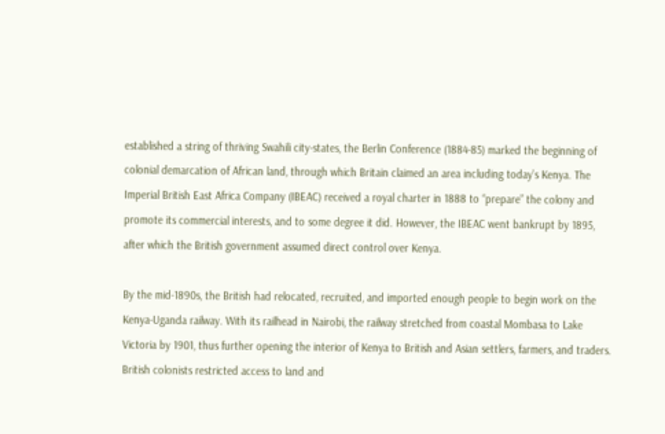established a string of thriving Swahili city-states, the Berlin Conference (1884-85) marked the beginning of colonial demarcation of African land, through which Britain claimed an area including today’s Kenya. The Imperial British East Africa Company (IBEAC) received a royal charter in 1888 to “prepare” the colony and promote its commercial interests, and to some degree it did. However, the IBEAC went bankrupt by 1895, after which the British government assumed direct control over Kenya.

By the mid-1890s, the British had relocated, recruited, and imported enough people to begin work on the Kenya-Uganda railway. With its railhead in Nairobi, the railway stretched from coastal Mombasa to Lake Victoria by 1901, thus further opening the interior of Kenya to British and Asian settlers, farmers, and traders. British colonists restricted access to land and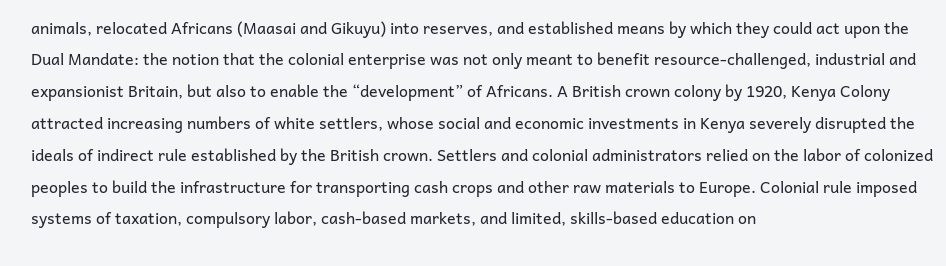animals, relocated Africans (Maasai and Gikuyu) into reserves, and established means by which they could act upon the Dual Mandate: the notion that the colonial enterprise was not only meant to benefit resource-challenged, industrial and expansionist Britain, but also to enable the “development” of Africans. A British crown colony by 1920, Kenya Colony attracted increasing numbers of white settlers, whose social and economic investments in Kenya severely disrupted the ideals of indirect rule established by the British crown. Settlers and colonial administrators relied on the labor of colonized peoples to build the infrastructure for transporting cash crops and other raw materials to Europe. Colonial rule imposed systems of taxation, compulsory labor, cash-based markets, and limited, skills-based education on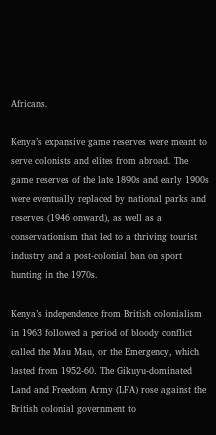Africans.

Kenya’s expansive game reserves were meant to serve colonists and elites from abroad. The game reserves of the late 1890s and early 1900s were eventually replaced by national parks and reserves (1946 onward), as well as a conservationism that led to a thriving tourist industry and a post-colonial ban on sport hunting in the 1970s.

Kenya’s independence from British colonialism in 1963 followed a period of bloody conflict called the Mau Mau, or the Emergency, which lasted from 1952-60. The Gikuyu-dominated Land and Freedom Army (LFA) rose against the British colonial government to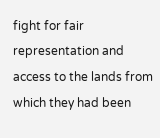fight for fair representation and access to the lands from which they had been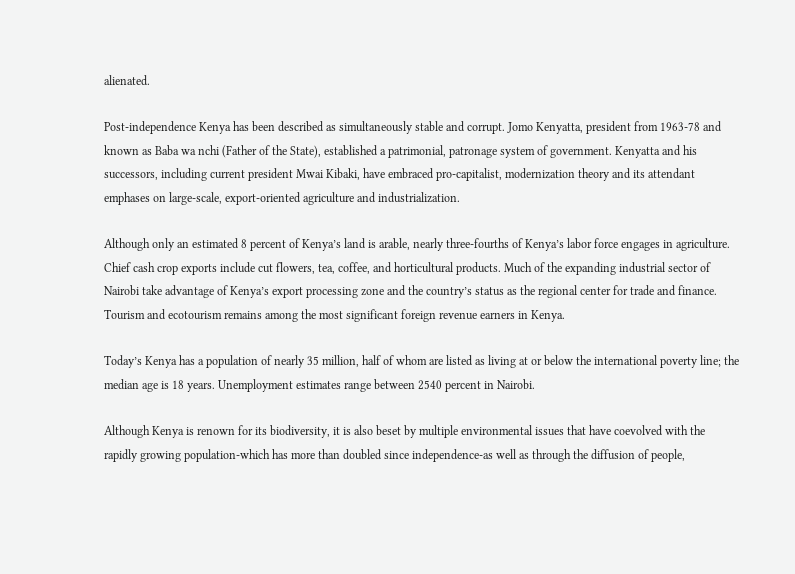alienated.

Post-independence Kenya has been described as simultaneously stable and corrupt. Jomo Kenyatta, president from 1963-78 and known as Baba wa nchi (Father of the State), established a patrimonial, patronage system of government. Kenyatta and his successors, including current president Mwai Kibaki, have embraced pro-capitalist, modernization theory and its attendant emphases on large-scale, export-oriented agriculture and industrialization.

Although only an estimated 8 percent of Kenya’s land is arable, nearly three-fourths of Kenya’s labor force engages in agriculture. Chief cash crop exports include cut flowers, tea, coffee, and horticultural products. Much of the expanding industrial sector of Nairobi take advantage of Kenya’s export processing zone and the country’s status as the regional center for trade and finance. Tourism and ecotourism remains among the most significant foreign revenue earners in Kenya.

Today’s Kenya has a population of nearly 35 million, half of whom are listed as living at or below the international poverty line; the median age is 18 years. Unemployment estimates range between 2540 percent in Nairobi.

Although Kenya is renown for its biodiversity, it is also beset by multiple environmental issues that have coevolved with the rapidly growing population-which has more than doubled since independence-as well as through the diffusion of people,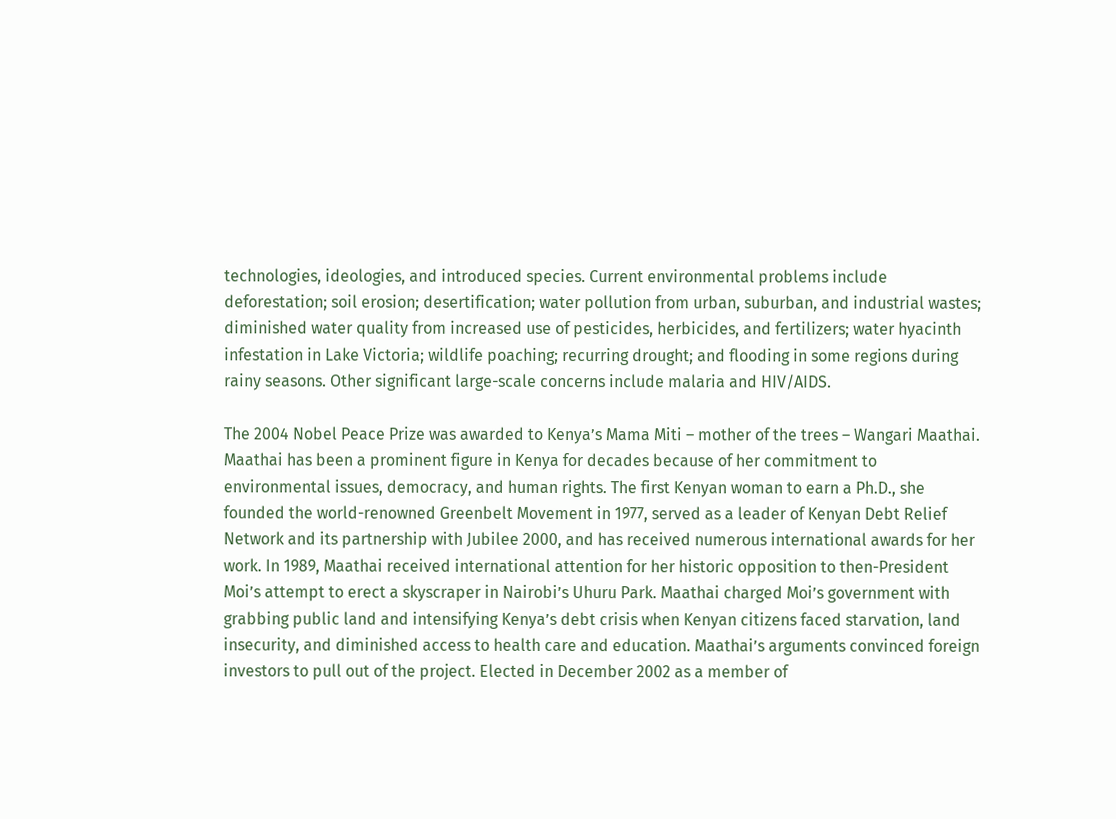technologies, ideologies, and introduced species. Current environmental problems include deforestation; soil erosion; desertification; water pollution from urban, suburban, and industrial wastes; diminished water quality from increased use of pesticides, herbicides, and fertilizers; water hyacinth infestation in Lake Victoria; wildlife poaching; recurring drought; and flooding in some regions during rainy seasons. Other significant large-scale concerns include malaria and HIV/AIDS.

The 2004 Nobel Peace Prize was awarded to Kenya’s Mama Miti – mother of the trees – Wangari Maathai. Maathai has been a prominent figure in Kenya for decades because of her commitment to environmental issues, democracy, and human rights. The first Kenyan woman to earn a Ph.D., she founded the world-renowned Greenbelt Movement in 1977, served as a leader of Kenyan Debt Relief Network and its partnership with Jubilee 2000, and has received numerous international awards for her work. In 1989, Maathai received international attention for her historic opposition to then-President Moi’s attempt to erect a skyscraper in Nairobi’s Uhuru Park. Maathai charged Moi’s government with grabbing public land and intensifying Kenya’s debt crisis when Kenyan citizens faced starvation, land insecurity, and diminished access to health care and education. Maathai’s arguments convinced foreign investors to pull out of the project. Elected in December 2002 as a member of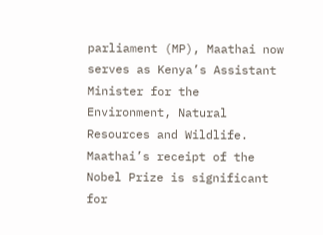parliament (MP), Maathai now serves as Kenya’s Assistant Minister for the Environment, Natural Resources and Wildlife. Maathai’s receipt of the Nobel Prize is significant for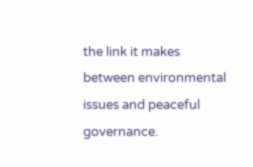the link it makes between environmental issues and peaceful governance.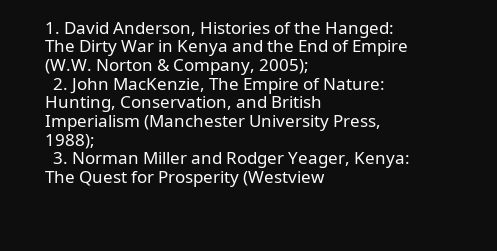1. David Anderson, Histories of the Hanged: The Dirty War in Kenya and the End of Empire (W.W. Norton & Company, 2005);
  2. John MacKenzie, The Empire of Nature: Hunting, Conservation, and British Imperialism (Manchester University Press, 1988);
  3. Norman Miller and Rodger Yeager, Kenya: The Quest for Prosperity (Westview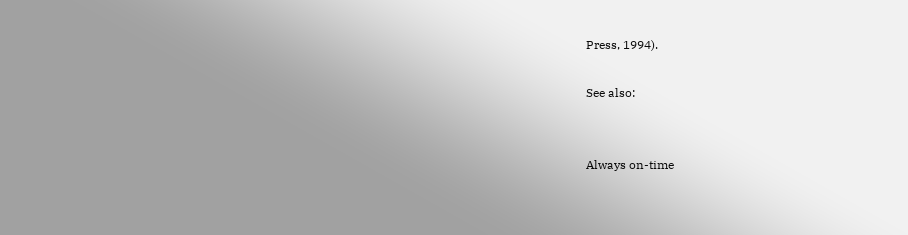Press, 1994).

See also:


Always on-time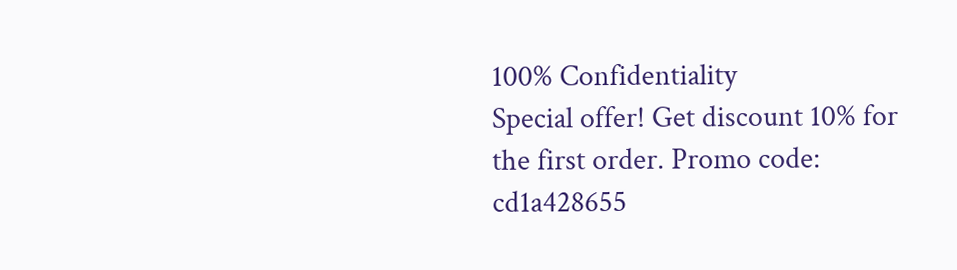100% Confidentiality
Special offer! Get discount 10% for the first order. Promo code: cd1a428655